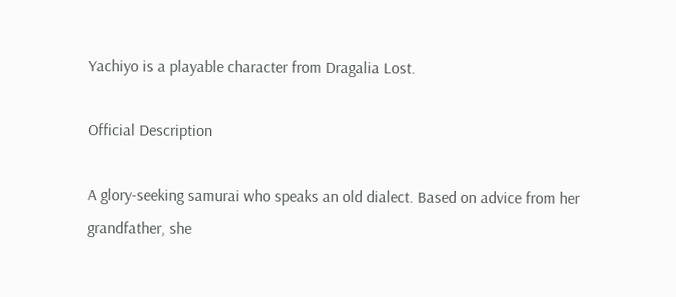Yachiyo is a playable character from Dragalia Lost.

Official Description

A glory-seeking samurai who speaks an old dialect. Based on advice from her grandfather, she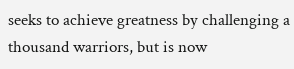seeks to achieve greatness by challenging a thousand warriors, but is now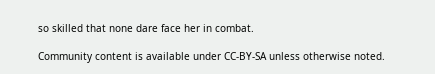so skilled that none dare face her in combat.

Community content is available under CC-BY-SA unless otherwise noted.